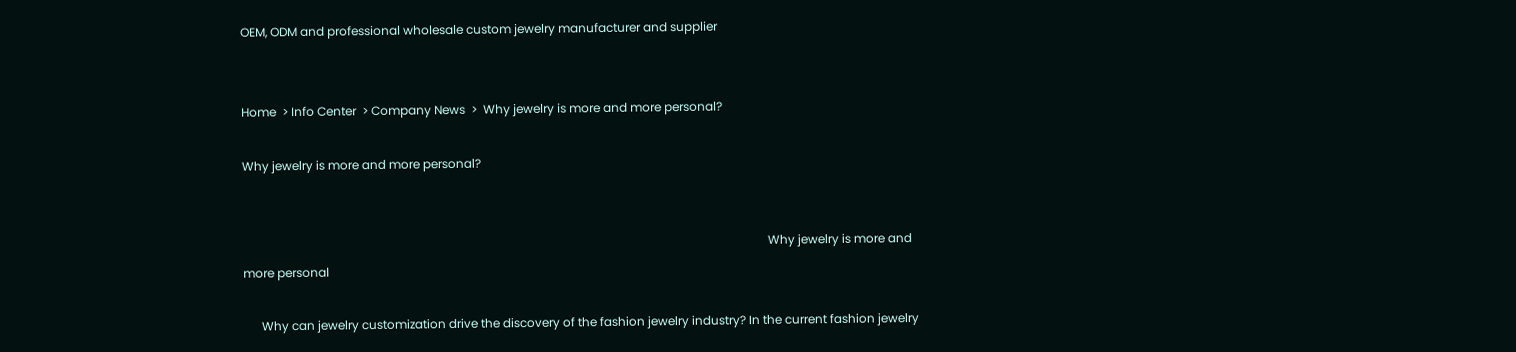OEM, ODM and professional wholesale custom jewelry manufacturer and supplier


Home  > Info Center  > Company News  >  Why jewelry is more and more personal?

Why jewelry is more and more personal?


                                                                                                                                                                               Why jewelry is more and more personal

      Why can jewelry customization drive the discovery of the fashion jewelry industry? In the current fashion jewelry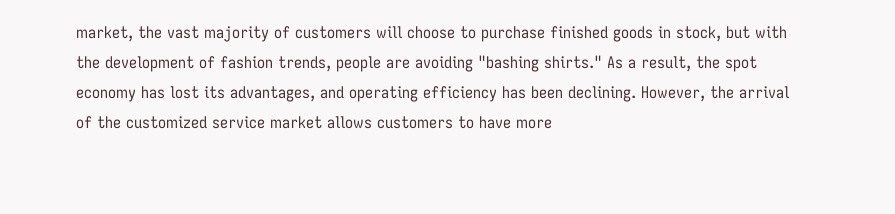market, the vast majority of customers will choose to purchase finished goods in stock, but with the development of fashion trends, people are avoiding "bashing shirts." As a result, the spot economy has lost its advantages, and operating efficiency has been declining. However, the arrival of the customized service market allows customers to have more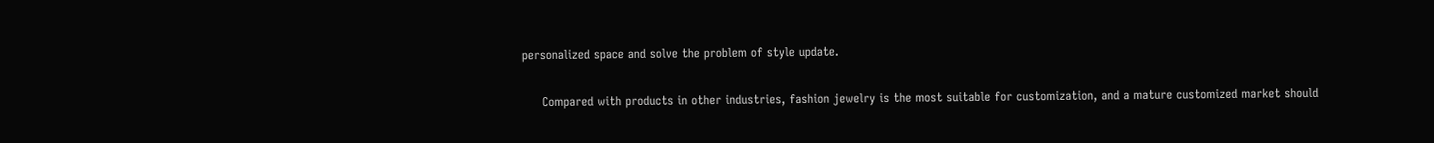personalized space and solve the problem of style update.

     Compared with products in other industries, fashion jewelry is the most suitable for customization, and a mature customized market should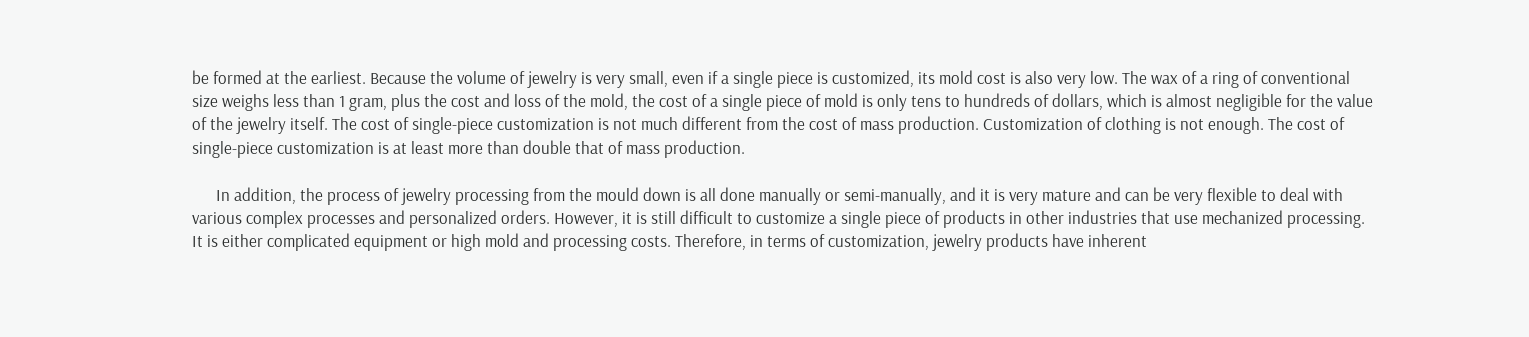be formed at the earliest. Because the volume of jewelry is very small, even if a single piece is customized, its mold cost is also very low. The wax of a ring of conventional size weighs less than 1 gram, plus the cost and loss of the mold, the cost of a single piece of mold is only tens to hundreds of dollars, which is almost negligible for the value of the jewelry itself. The cost of single-piece customization is not much different from the cost of mass production. Customization of clothing is not enough. The cost of single-piece customization is at least more than double that of mass production.

      In addition, the process of jewelry processing from the mould down is all done manually or semi-manually, and it is very mature and can be very flexible to deal with various complex processes and personalized orders. However, it is still difficult to customize a single piece of products in other industries that use mechanized processing. It is either complicated equipment or high mold and processing costs. Therefore, in terms of customization, jewelry products have inherent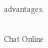advantages.


Chat Online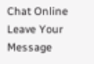Chat Online
Leave Your Message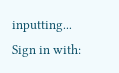inputting...
Sign in with: